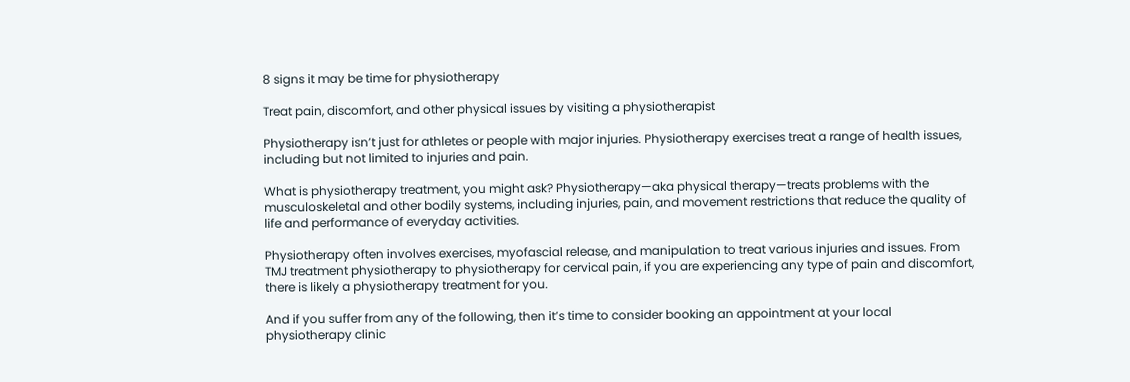8 signs it may be time for physiotherapy

Treat pain, discomfort, and other physical issues by visiting a physiotherapist

Physiotherapy isn’t just for athletes or people with major injuries. Physiotherapy exercises treat a range of health issues, including but not limited to injuries and pain.

What is physiotherapy treatment, you might ask? Physiotherapy—aka physical therapy—treats problems with the musculoskeletal and other bodily systems, including injuries, pain, and movement restrictions that reduce the quality of life and performance of everyday activities.

Physiotherapy often involves exercises, myofascial release, and manipulation to treat various injuries and issues. From TMJ treatment physiotherapy to physiotherapy for cervical pain, if you are experiencing any type of pain and discomfort, there is likely a physiotherapy treatment for you.

And if you suffer from any of the following, then it’s time to consider booking an appointment at your local physiotherapy clinic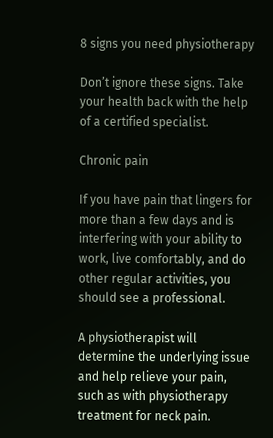8 signs you need physiotherapy

Don’t ignore these signs. Take your health back with the help of a certified specialist.

Chronic pain

If you have pain that lingers for more than a few days and is interfering with your ability to work, live comfortably, and do other regular activities, you should see a professional.

A physiotherapist will determine the underlying issue and help relieve your pain, such as with physiotherapy treatment for neck pain.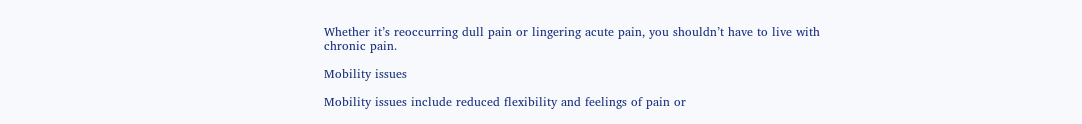Whether it’s reoccurring dull pain or lingering acute pain, you shouldn’t have to live with chronic pain.

Mobility issues

Mobility issues include reduced flexibility and feelings of pain or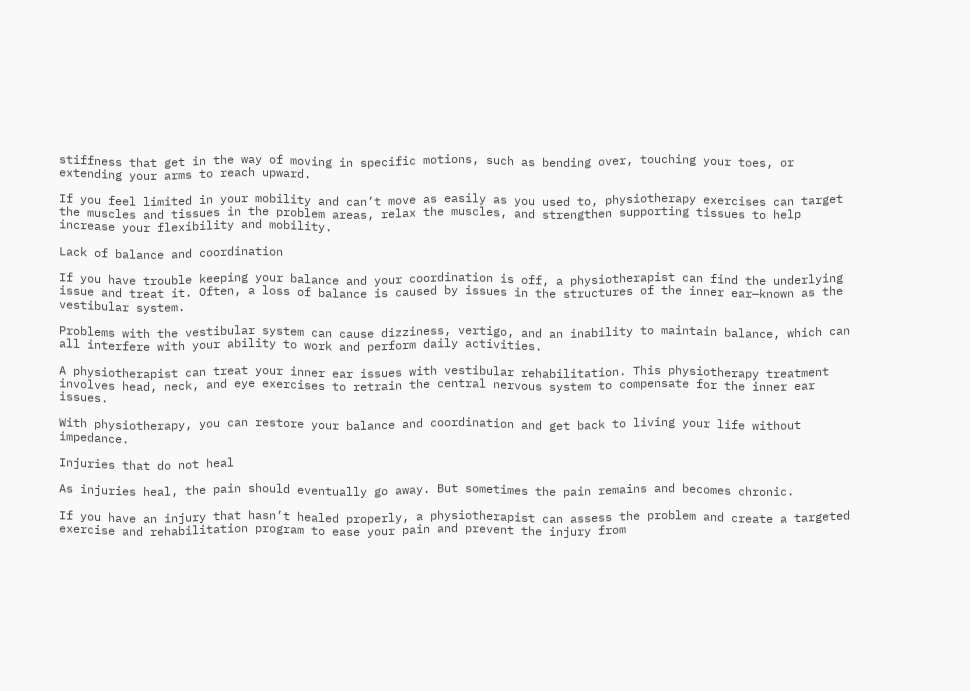stiffness that get in the way of moving in specific motions, such as bending over, touching your toes, or extending your arms to reach upward.

If you feel limited in your mobility and can’t move as easily as you used to, physiotherapy exercises can target the muscles and tissues in the problem areas, relax the muscles, and strengthen supporting tissues to help increase your flexibility and mobility.

Lack of balance and coordination

If you have trouble keeping your balance and your coordination is off, a physiotherapist can find the underlying issue and treat it. Often, a loss of balance is caused by issues in the structures of the inner ear—known as the vestibular system.

Problems with the vestibular system can cause dizziness, vertigo, and an inability to maintain balance, which can all interfere with your ability to work and perform daily activities.

A physiotherapist can treat your inner ear issues with vestibular rehabilitation. This physiotherapy treatment involves head, neck, and eye exercises to retrain the central nervous system to compensate for the inner ear issues.

With physiotherapy, you can restore your balance and coordination and get back to living your life without impedance.

Injuries that do not heal

As injuries heal, the pain should eventually go away. But sometimes the pain remains and becomes chronic.

If you have an injury that hasn’t healed properly, a physiotherapist can assess the problem and create a targeted exercise and rehabilitation program to ease your pain and prevent the injury from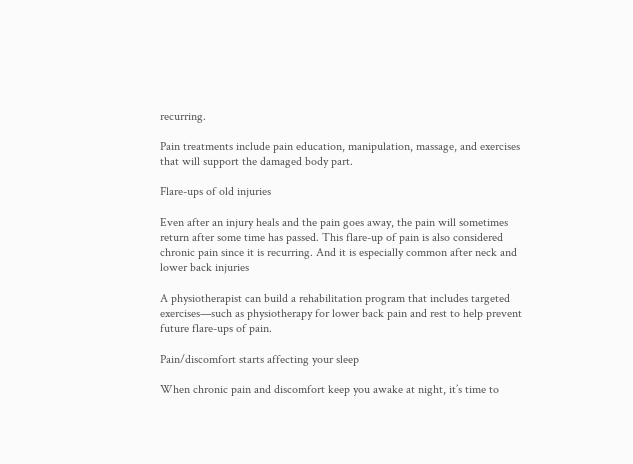recurring.

Pain treatments include pain education, manipulation, massage, and exercises that will support the damaged body part.

Flare-ups of old injuries

Even after an injury heals and the pain goes away, the pain will sometimes return after some time has passed. This flare-up of pain is also considered chronic pain since it is recurring. And it is especially common after neck and lower back injuries

A physiotherapist can build a rehabilitation program that includes targeted exercises—such as physiotherapy for lower back pain and rest to help prevent future flare-ups of pain.

Pain/discomfort starts affecting your sleep

When chronic pain and discomfort keep you awake at night, it’s time to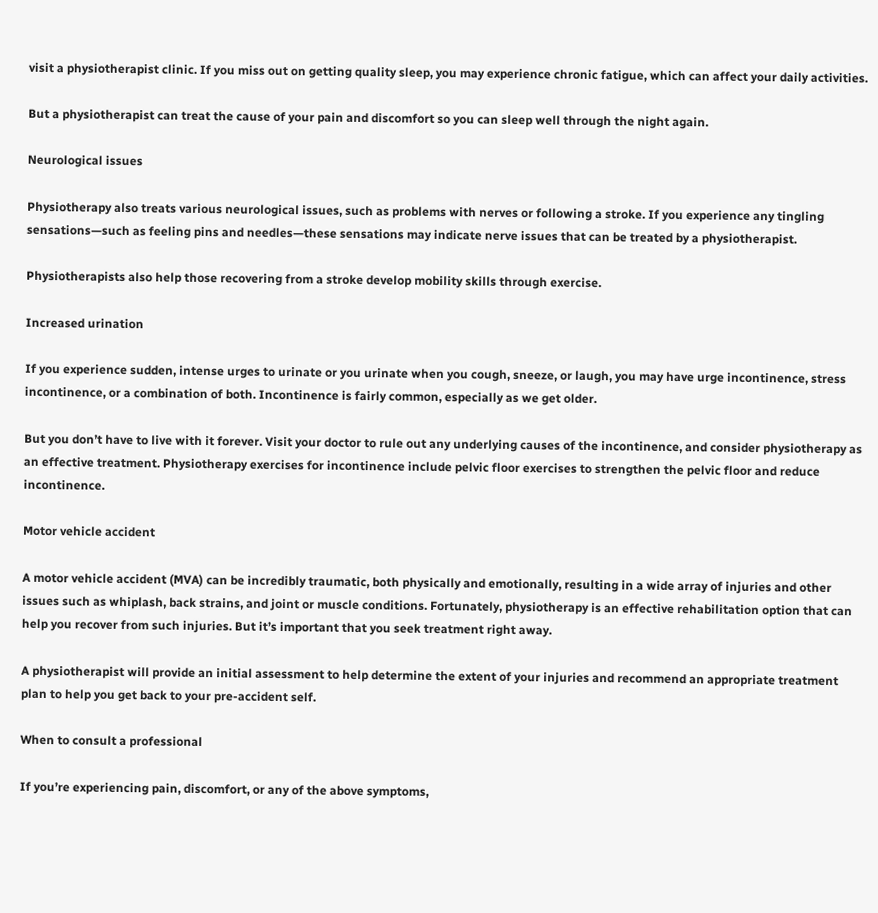visit a physiotherapist clinic. If you miss out on getting quality sleep, you may experience chronic fatigue, which can affect your daily activities.

But a physiotherapist can treat the cause of your pain and discomfort so you can sleep well through the night again.

Neurological issues

Physiotherapy also treats various neurological issues, such as problems with nerves or following a stroke. If you experience any tingling sensations—such as feeling pins and needles—these sensations may indicate nerve issues that can be treated by a physiotherapist.

Physiotherapists also help those recovering from a stroke develop mobility skills through exercise.

Increased urination

If you experience sudden, intense urges to urinate or you urinate when you cough, sneeze, or laugh, you may have urge incontinence, stress incontinence, or a combination of both. Incontinence is fairly common, especially as we get older.

But you don’t have to live with it forever. Visit your doctor to rule out any underlying causes of the incontinence, and consider physiotherapy as an effective treatment. Physiotherapy exercises for incontinence include pelvic floor exercises to strengthen the pelvic floor and reduce incontinence.

Motor vehicle accident

A motor vehicle accident (MVA) can be incredibly traumatic, both physically and emotionally, resulting in a wide array of injuries and other issues such as whiplash, back strains, and joint or muscle conditions. Fortunately, physiotherapy is an effective rehabilitation option that can help you recover from such injuries. But it’s important that you seek treatment right away.

A physiotherapist will provide an initial assessment to help determine the extent of your injuries and recommend an appropriate treatment plan to help you get back to your pre-accident self.

When to consult a professional

If you’re experiencing pain, discomfort, or any of the above symptoms,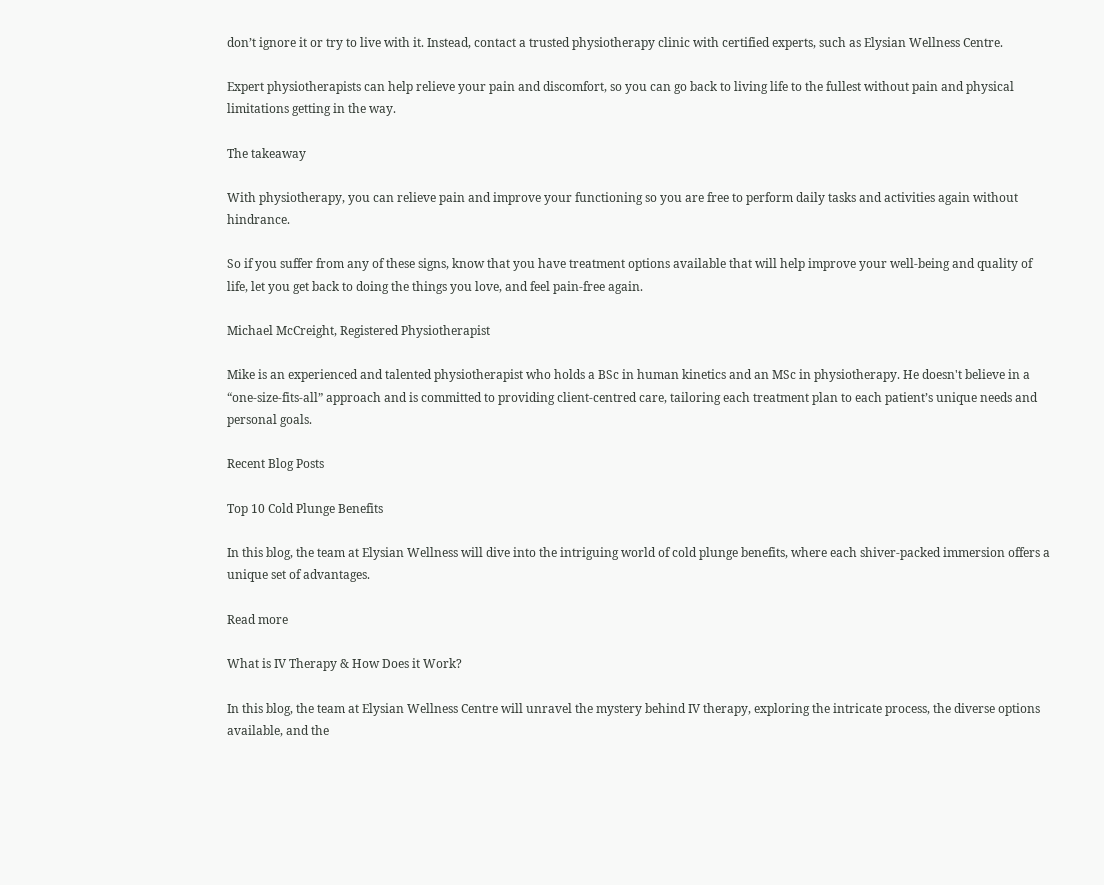don’t ignore it or try to live with it. Instead, contact a trusted physiotherapy clinic with certified experts, such as Elysian Wellness Centre.

Expert physiotherapists can help relieve your pain and discomfort, so you can go back to living life to the fullest without pain and physical limitations getting in the way.

The takeaway

With physiotherapy, you can relieve pain and improve your functioning so you are free to perform daily tasks and activities again without hindrance.

So if you suffer from any of these signs, know that you have treatment options available that will help improve your well-being and quality of life, let you get back to doing the things you love, and feel pain-free again.

Michael McCreight, Registered Physiotherapist

Mike is an experienced and talented physiotherapist who holds a BSc in human kinetics and an MSc in physiotherapy. He doesn't believe in a “one-size-fits-all” approach and is committed to providing client-centred care, tailoring each treatment plan to each patient’s unique needs and personal goals.

Recent Blog Posts

Top 10 Cold Plunge Benefits

In this blog, the team at Elysian Wellness will dive into the intriguing world of cold plunge benefits, where each shiver-packed immersion offers a unique set of advantages.

Read more

What is IV Therapy & How Does it Work?

In this blog, the team at Elysian Wellness Centre will unravel the mystery behind IV therapy, exploring the intricate process, the diverse options available, and the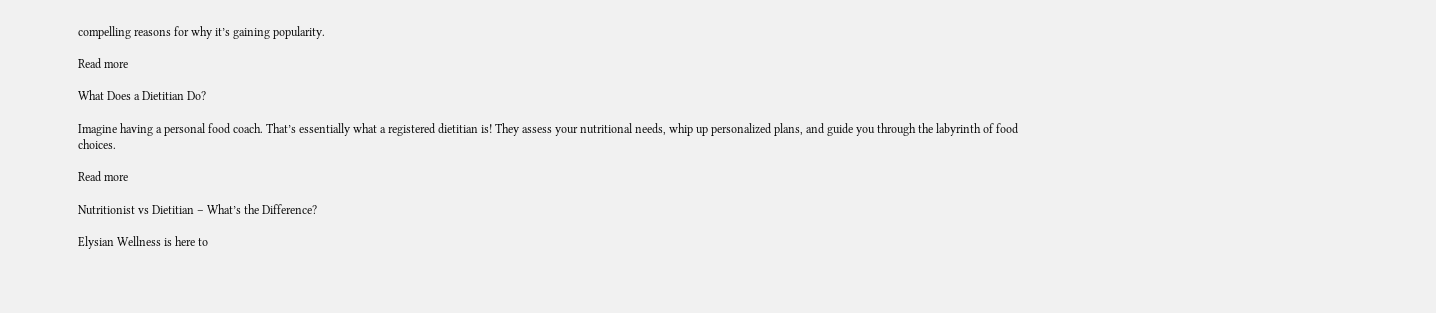compelling reasons for why it’s gaining popularity.

Read more

What Does a Dietitian Do?

Imagine having a personal food coach. That’s essentially what a registered dietitian is! They assess your nutritional needs, whip up personalized plans, and guide you through the labyrinth of food choices.

Read more

Nutritionist vs Dietitian – What’s the Difference?

Elysian Wellness is here to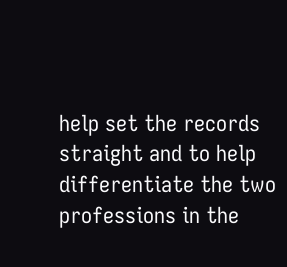help set the records straight and to help differentiate the two professions in the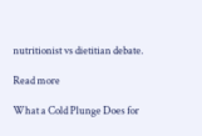nutritionist vs dietitian debate.

Read more

What a Cold Plunge Does for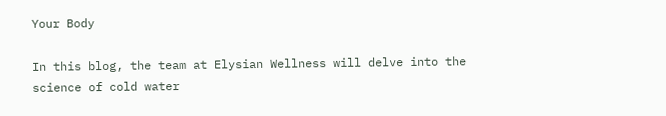Your Body

In this blog, the team at Elysian Wellness will delve into the science of cold water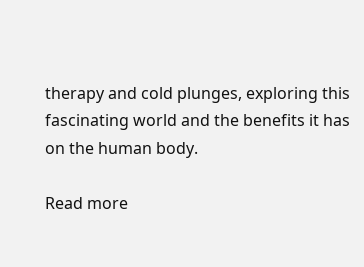therapy and cold plunges, exploring this fascinating world and the benefits it has on the human body.

Read more